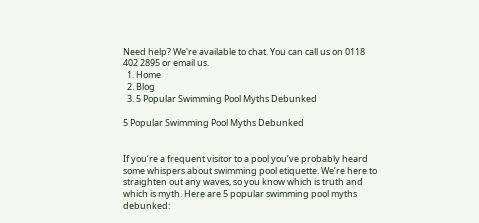Need help? We're available to chat. You can call us on 0118 402 2895 or email us.
  1. Home
  2. Blog
  3. 5 Popular Swimming Pool Myths Debunked

5 Popular Swimming Pool Myths Debunked


If you’re a frequent visitor to a pool you’ve probably heard some whispers about swimming pool etiquette. We’re here to straighten out any waves, so you know which is truth and which is myth. Here are 5 popular swimming pool myths debunked: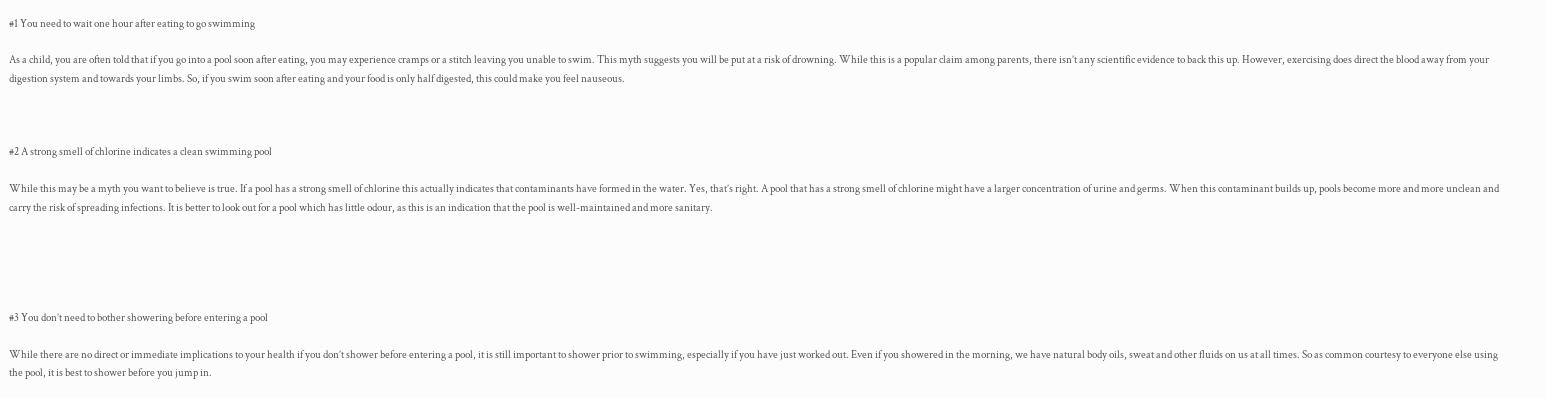#1 You need to wait one hour after eating to go swimming

As a child, you are often told that if you go into a pool soon after eating, you may experience cramps or a stitch leaving you unable to swim. This myth suggests you will be put at a risk of drowning. While this is a popular claim among parents, there isn’t any scientific evidence to back this up. However, exercising does direct the blood away from your digestion system and towards your limbs. So, if you swim soon after eating and your food is only half digested, this could make you feel nauseous.



#2 A strong smell of chlorine indicates a clean swimming pool

While this may be a myth you want to believe is true. If a pool has a strong smell of chlorine this actually indicates that contaminants have formed in the water. Yes, that’s right. A pool that has a strong smell of chlorine might have a larger concentration of urine and germs. When this contaminant builds up, pools become more and more unclean and carry the risk of spreading infections. It is better to look out for a pool which has little odour, as this is an indication that the pool is well-maintained and more sanitary.





#3 You don’t need to bother showering before entering a pool

While there are no direct or immediate implications to your health if you don’t shower before entering a pool, it is still important to shower prior to swimming, especially if you have just worked out. Even if you showered in the morning, we have natural body oils, sweat and other fluids on us at all times. So as common courtesy to everyone else using the pool, it is best to shower before you jump in.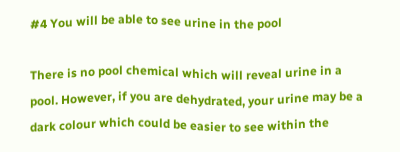#4 You will be able to see urine in the pool

There is no pool chemical which will reveal urine in a pool. However, if you are dehydrated, your urine may be a dark colour which could be easier to see within the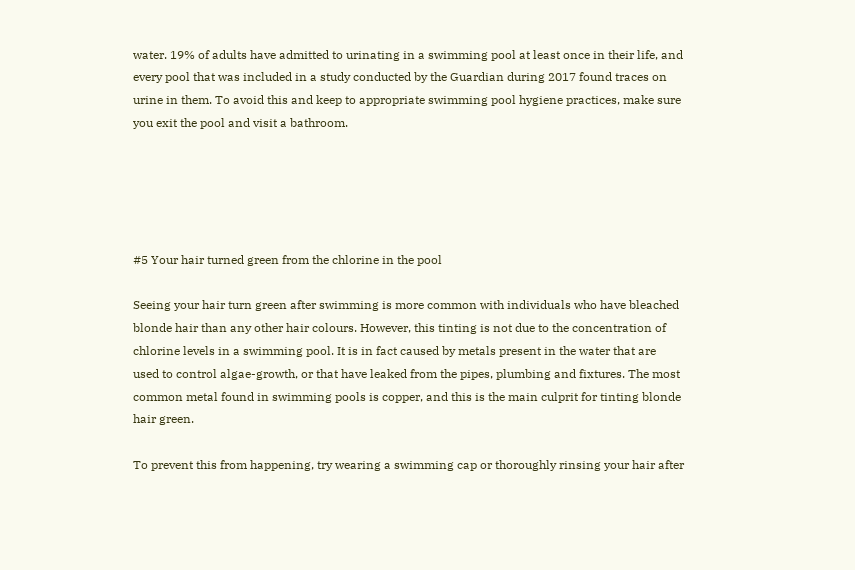water. 19% of adults have admitted to urinating in a swimming pool at least once in their life, and every pool that was included in a study conducted by the Guardian during 2017 found traces on urine in them. To avoid this and keep to appropriate swimming pool hygiene practices, make sure you exit the pool and visit a bathroom.





#5 Your hair turned green from the chlorine in the pool

Seeing your hair turn green after swimming is more common with individuals who have bleached blonde hair than any other hair colours. However, this tinting is not due to the concentration of chlorine levels in a swimming pool. It is in fact caused by metals present in the water that are used to control algae-growth, or that have leaked from the pipes, plumbing and fixtures. The most common metal found in swimming pools is copper, and this is the main culprit for tinting blonde hair green.

To prevent this from happening, try wearing a swimming cap or thoroughly rinsing your hair after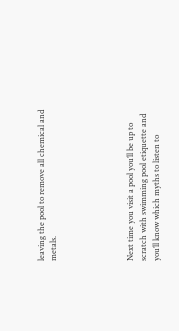leaving the pool to remove all chemical and metals.





Next time you visit a pool you’ll be up to scratch with swimming pool etiquette and you’ll know which myths to listen to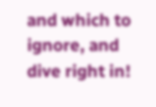and which to ignore, and dive right in!